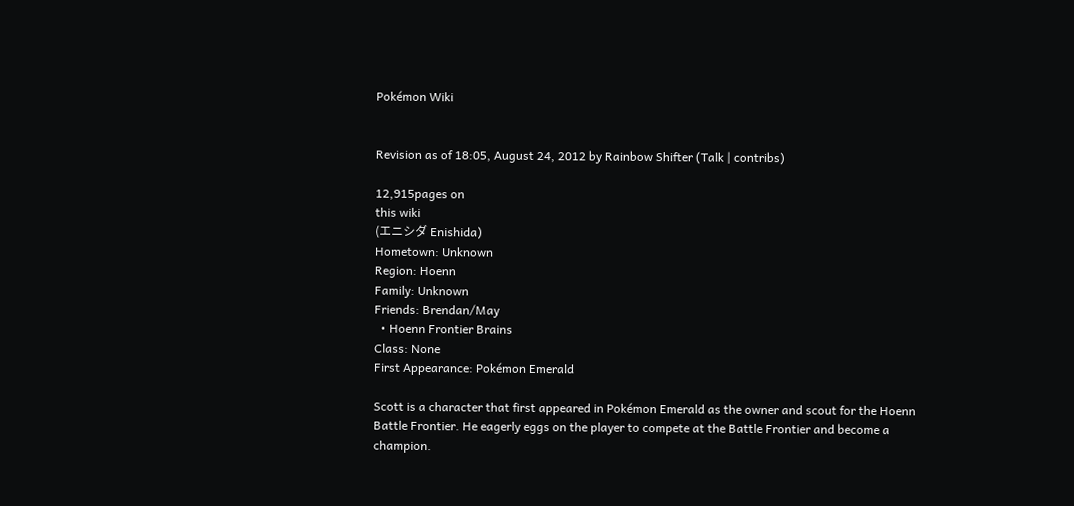Pokémon Wiki


Revision as of 18:05, August 24, 2012 by Rainbow Shifter (Talk | contribs)

12,915pages on
this wiki
(エニシダ Enishida)
Hometown: Unknown
Region: Hoenn
Family: Unknown
Friends: Brendan/May
  • Hoenn Frontier Brains
Class: None
First Appearance: Pokémon Emerald

Scott is a character that first appeared in Pokémon Emerald as the owner and scout for the Hoenn Battle Frontier. He eagerly eggs on the player to compete at the Battle Frontier and become a champion.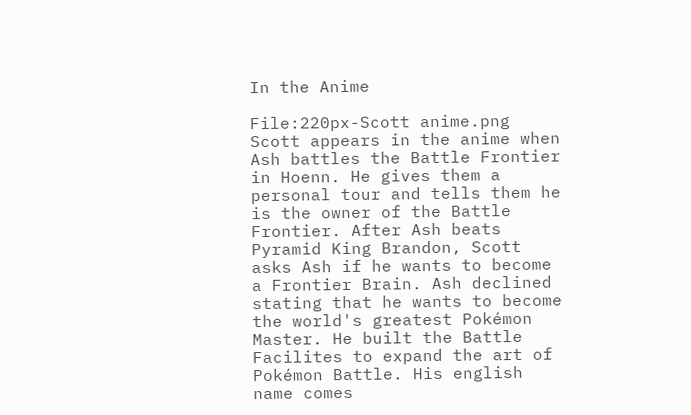In the Anime

File:220px-Scott anime.png
Scott appears in the anime when Ash battles the Battle Frontier in Hoenn. He gives them a personal tour and tells them he is the owner of the Battle Frontier. After Ash beats Pyramid King Brandon, Scott asks Ash if he wants to become a Frontier Brain. Ash declined stating that he wants to become the world's greatest Pokémon Master. He built the Battle Facilites to expand the art of Pokémon Battle. His english name comes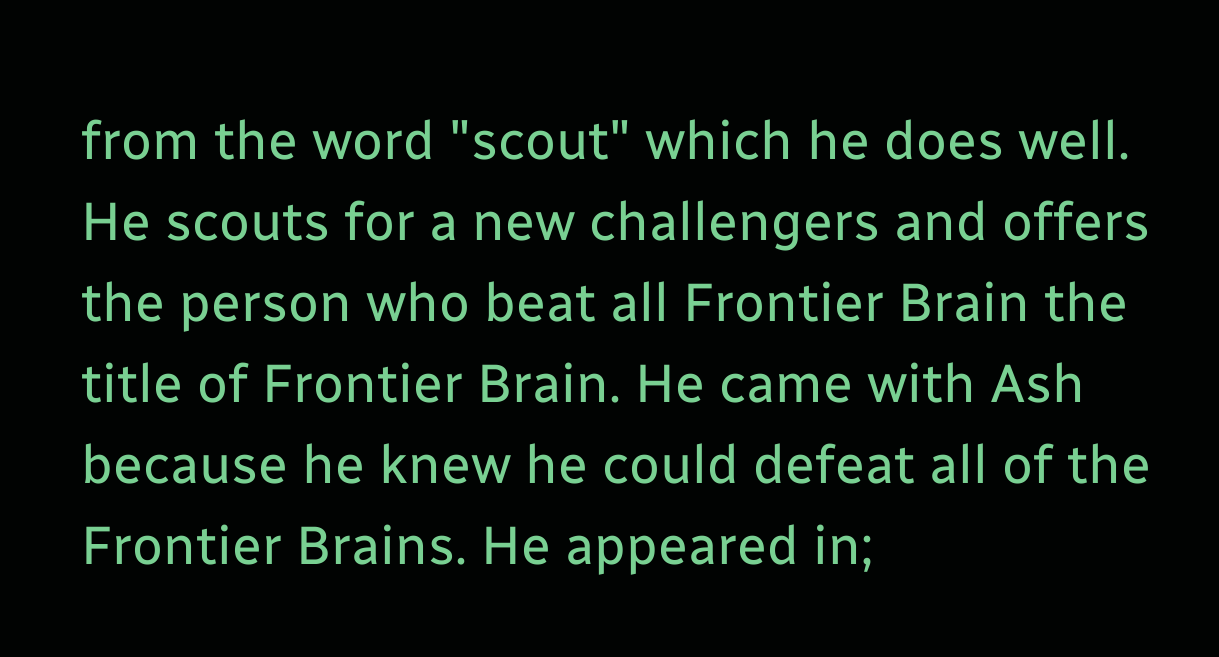from the word "scout" which he does well. He scouts for a new challengers and offers the person who beat all Frontier Brain the title of Frontier Brain. He came with Ash because he knew he could defeat all of the Frontier Brains. He appeared in;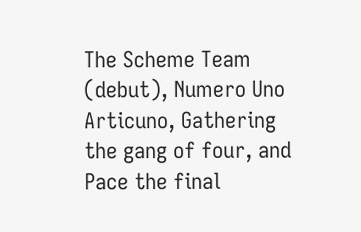The Scheme Team (debut), Numero Uno Articuno, Gathering the gang of four, and Pace the final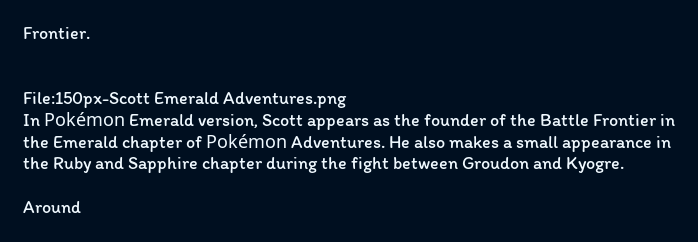Frontier.


File:150px-Scott Emerald Adventures.png
In Pokémon Emerald version, Scott appears as the founder of the Battle Frontier in the Emerald chapter of Pokémon Adventures. He also makes a small appearance in the Ruby and Sapphire chapter during the fight between Groudon and Kyogre.

Around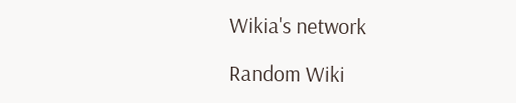Wikia's network

Random Wiki